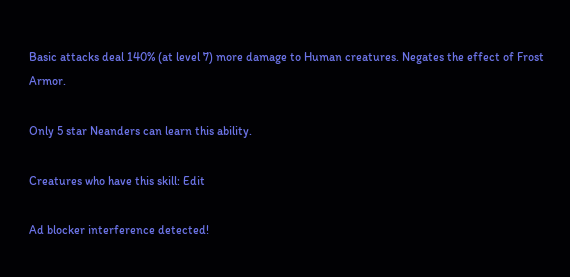Basic attacks deal 140% (at level 7) more damage to Human creatures. Negates the effect of Frost Armor.

Only 5 star Neanders can learn this ability.

Creatures who have this skill: Edit

Ad blocker interference detected!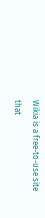Wikia is a free-to-use site that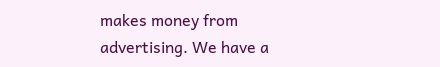makes money from advertising. We have a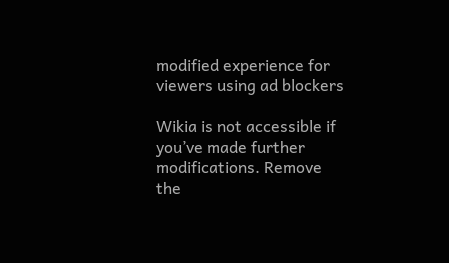modified experience for viewers using ad blockers

Wikia is not accessible if you’ve made further modifications. Remove the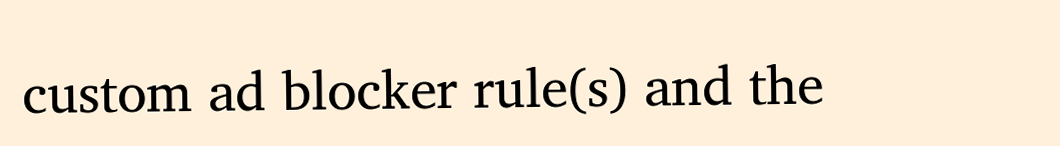custom ad blocker rule(s) and the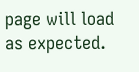page will load as expected.